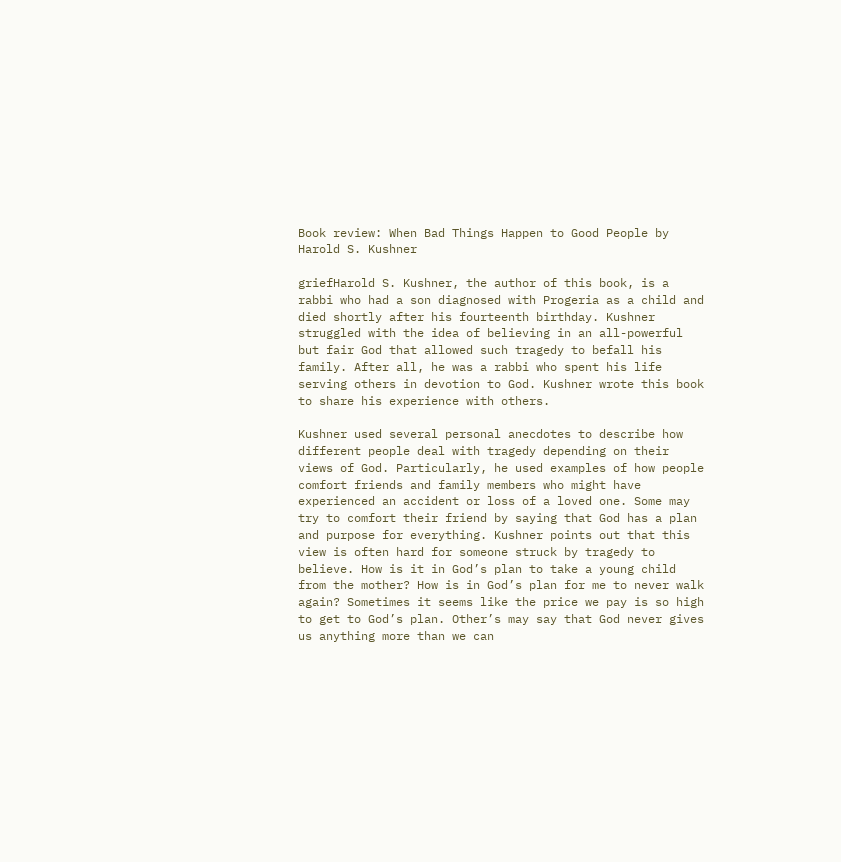Book review: When Bad Things Happen to Good People by Harold S. Kushner

griefHarold S. Kushner, the author of this book, is a rabbi who had a son diagnosed with Progeria as a child and died shortly after his fourteenth birthday. Kushner struggled with the idea of believing in an all-powerful but fair God that allowed such tragedy to befall his family. After all, he was a rabbi who spent his life serving others in devotion to God. Kushner wrote this book to share his experience with others.

Kushner used several personal anecdotes to describe how different people deal with tragedy depending on their views of God. Particularly, he used examples of how people comfort friends and family members who might have experienced an accident or loss of a loved one. Some may try to comfort their friend by saying that God has a plan and purpose for everything. Kushner points out that this view is often hard for someone struck by tragedy to believe. How is it in God’s plan to take a young child from the mother? How is in God’s plan for me to never walk again? Sometimes it seems like the price we pay is so high to get to God’s plan. Other’s may say that God never gives us anything more than we can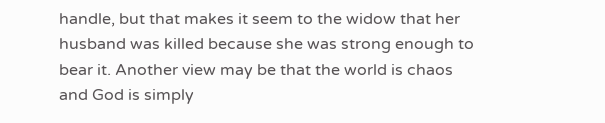handle, but that makes it seem to the widow that her husband was killed because she was strong enough to bear it. Another view may be that the world is chaos and God is simply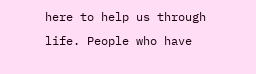here to help us through life. People who have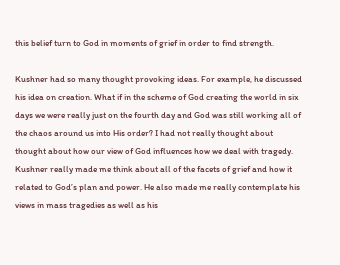this belief turn to God in moments of grief in order to find strength.

Kushner had so many thought provoking ideas. For example, he discussed his idea on creation. What if in the scheme of God creating the world in six days we were really just on the fourth day and God was still working all of the chaos around us into His order? I had not really thought about thought about how our view of God influences how we deal with tragedy. Kushner really made me think about all of the facets of grief and how it related to God’s plan and power. He also made me really contemplate his views in mass tragedies as well as his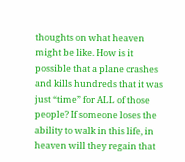thoughts on what heaven might be like. How is it possible that a plane crashes and kills hundreds that it was just “time” for ALL of those people? If someone loses the ability to walk in this life, in heaven will they regain that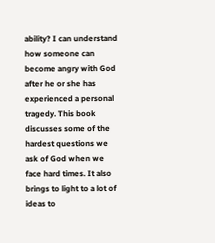ability? I can understand how someone can become angry with God after he or she has experienced a personal tragedy. This book discusses some of the hardest questions we ask of God when we face hard times. It also brings to light to a lot of ideas to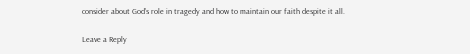consider about God’s role in tragedy and how to maintain our faith despite it all.

Leave a Reply